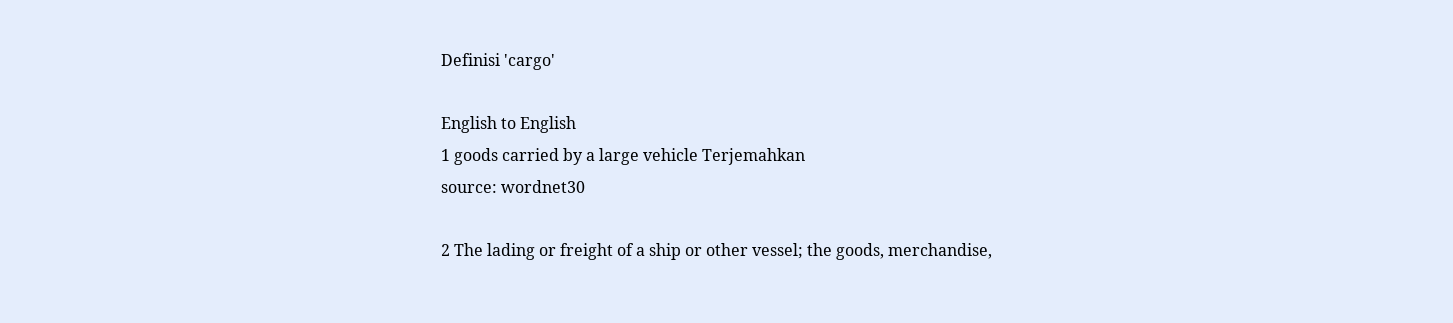Definisi 'cargo'

English to English
1 goods carried by a large vehicle Terjemahkan
source: wordnet30

2 The lading or freight of a ship or other vessel; the goods, merchandise,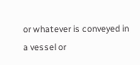or whatever is conveyed in a vessel or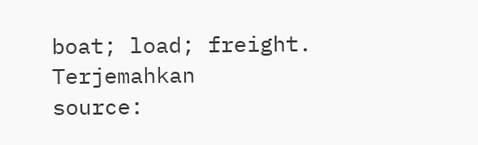boat; load; freight. Terjemahkan
source: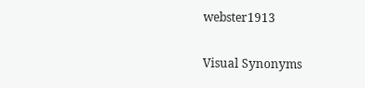webster1913

Visual Synonyms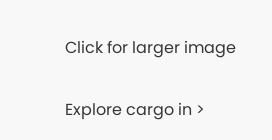Click for larger image

Explore cargo in >